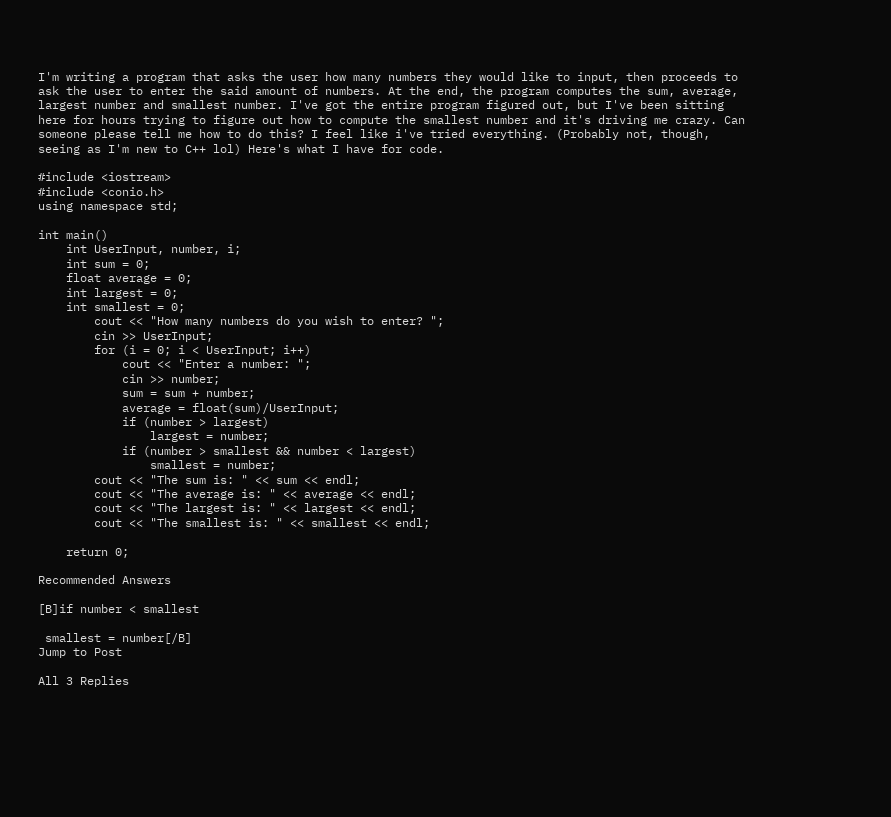I'm writing a program that asks the user how many numbers they would like to input, then proceeds to ask the user to enter the said amount of numbers. At the end, the program computes the sum, average, largest number and smallest number. I've got the entire program figured out, but I've been sitting here for hours trying to figure out how to compute the smallest number and it's driving me crazy. Can someone please tell me how to do this? I feel like i've tried everything. (Probably not, though, seeing as I'm new to C++ lol) Here's what I have for code.

#include <iostream>
#include <conio.h>
using namespace std;

int main()
    int UserInput, number, i;
    int sum = 0;
    float average = 0;
    int largest = 0;
    int smallest = 0;
        cout << "How many numbers do you wish to enter? ";
        cin >> UserInput;
        for (i = 0; i < UserInput; i++)
            cout << "Enter a number: ";
            cin >> number;
            sum = sum + number;
            average = float(sum)/UserInput;
            if (number > largest)
                largest = number;
            if (number > smallest && number < largest)
                smallest = number;
        cout << "The sum is: " << sum << endl;
        cout << "The average is: " << average << endl;
        cout << "The largest is: " << largest << endl;
        cout << "The smallest is: " << smallest << endl;

    return 0;

Recommended Answers

[B]if number < smallest

 smallest = number[/B]
Jump to Post

All 3 Replies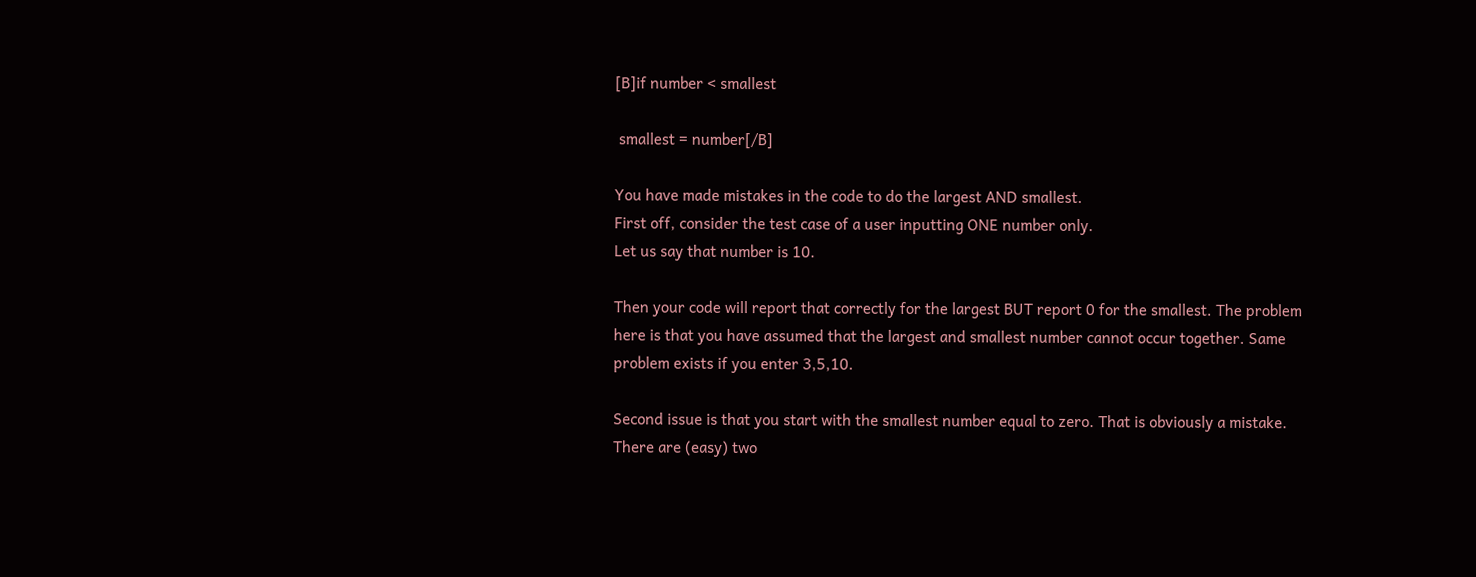[B]if number < smallest

 smallest = number[/B]

You have made mistakes in the code to do the largest AND smallest.
First off, consider the test case of a user inputting ONE number only.
Let us say that number is 10.

Then your code will report that correctly for the largest BUT report 0 for the smallest. The problem here is that you have assumed that the largest and smallest number cannot occur together. Same problem exists if you enter 3,5,10.

Second issue is that you start with the smallest number equal to zero. That is obviously a mistake. There are (easy) two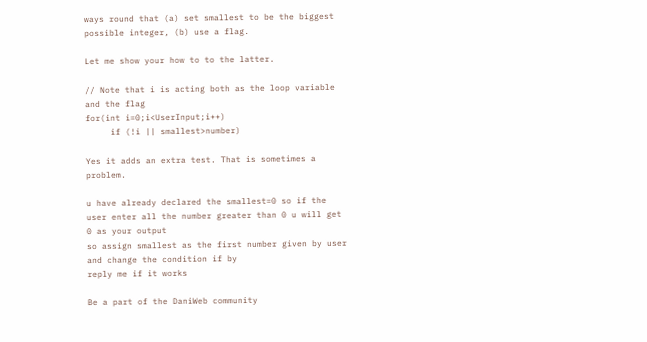ways round that (a) set smallest to be the biggest possible integer, (b) use a flag.

Let me show your how to to the latter.

// Note that i is acting both as the loop variable and the flag
for(int i=0;i<UserInput;i++)
     if (!i || smallest>number)

Yes it adds an extra test. That is sometimes a problem.

u have already declared the smallest=0 so if the user enter all the number greater than 0 u will get 0 as your output
so assign smallest as the first number given by user
and change the condition if by
reply me if it works

Be a part of the DaniWeb community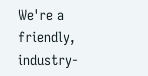We're a friendly, industry-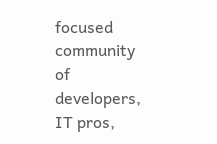focused community of developers, IT pros,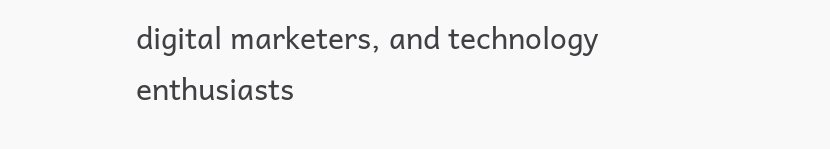digital marketers, and technology enthusiasts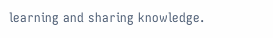learning and sharing knowledge.